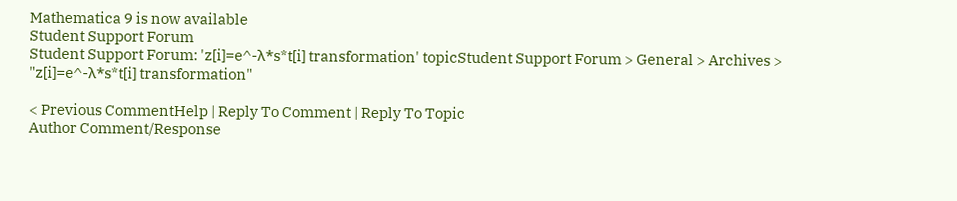Mathematica 9 is now available
Student Support Forum
Student Support Forum: 'z[i]=e^-λ*s*t[i] transformation' topicStudent Support Forum > General > Archives > "z[i]=e^-λ*s*t[i] transformation"

< Previous CommentHelp | Reply To Comment | Reply To Topic
Author Comment/Response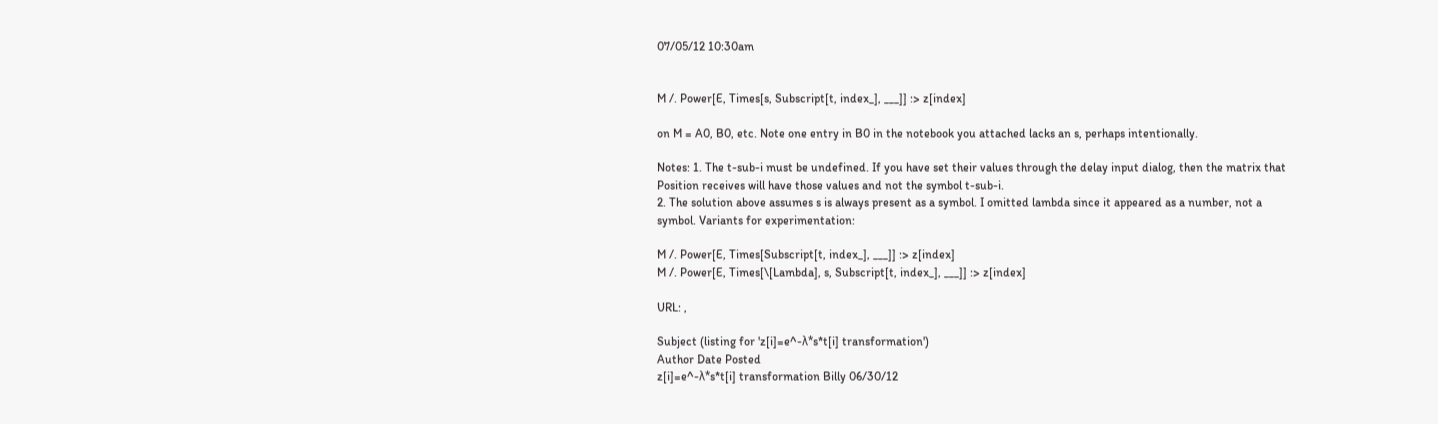07/05/12 10:30am


M /. Power[E, Times[s, Subscript[t, index_], ___]] :> z[index]

on M = A0, B0, etc. Note one entry in B0 in the notebook you attached lacks an s, perhaps intentionally.

Notes: 1. The t-sub-i must be undefined. If you have set their values through the delay input dialog, then the matrix that Position receives will have those values and not the symbol t-sub-i.
2. The solution above assumes s is always present as a symbol. I omitted lambda since it appeared as a number, not a symbol. Variants for experimentation:

M /. Power[E, Times[Subscript[t, index_], ___]] :> z[index]
M /. Power[E, Times[\[Lambda], s, Subscript[t, index_], ___]] :> z[index]

URL: ,

Subject (listing for 'z[i]=e^-λ*s*t[i] transformation')
Author Date Posted
z[i]=e^-λ*s*t[i] transformation Billy 06/30/12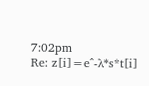7:02pm
Re: z[i]=e^-λ*s*t[i]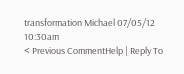transformation Michael 07/05/12 10:30am
< Previous CommentHelp | Reply To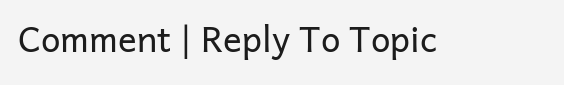Comment | Reply To Topic